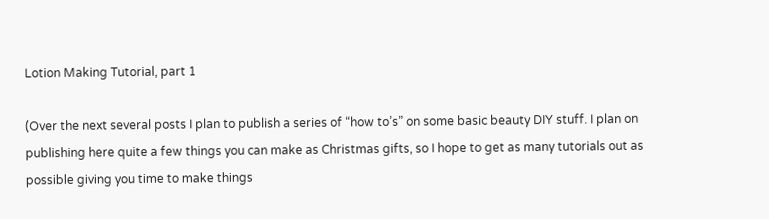Lotion Making Tutorial, part 1

(Over the next several posts I plan to publish a series of “how to’s” on some basic beauty DIY stuff. I plan on publishing here quite a few things you can make as Christmas gifts, so I hope to get as many tutorials out as possible giving you time to make things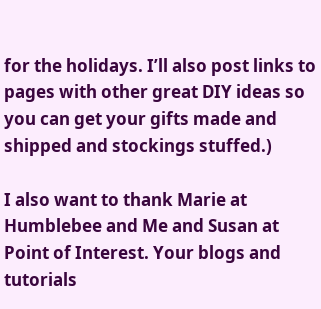for the holidays. I’ll also post links to pages with other great DIY ideas so you can get your gifts made and shipped and stockings stuffed.)

I also want to thank Marie at Humblebee and Me and Susan at Point of Interest. Your blogs and tutorials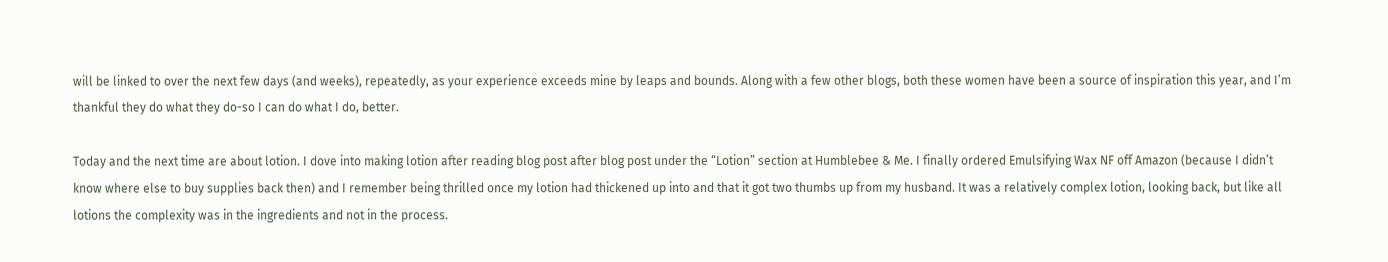will be linked to over the next few days (and weeks), repeatedly, as your experience exceeds mine by leaps and bounds. Along with a few other blogs, both these women have been a source of inspiration this year, and I’m thankful they do what they do-so I can do what I do, better.

Today and the next time are about lotion. I dove into making lotion after reading blog post after blog post under the “Lotion” section at Humblebee & Me. I finally ordered Emulsifying Wax NF off Amazon (because I didn’t know where else to buy supplies back then) and I remember being thrilled once my lotion had thickened up into and that it got two thumbs up from my husband. It was a relatively complex lotion, looking back, but like all lotions the complexity was in the ingredients and not in the process.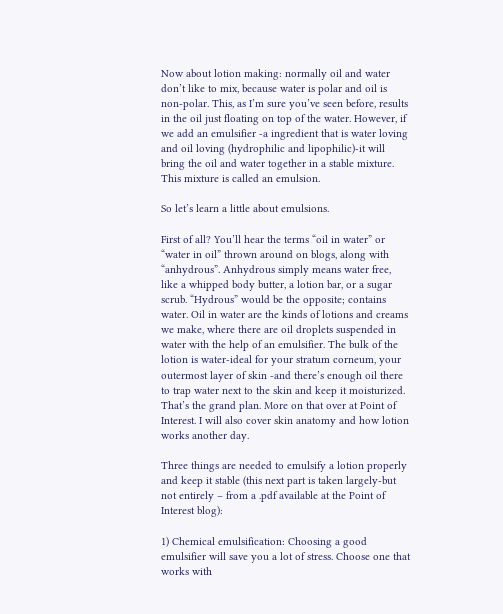Now about lotion making: normally oil and water don’t like to mix, because water is polar and oil is non-polar. This, as I’m sure you’ve seen before, results in the oil just floating on top of the water. However, if we add an emulsifier -a ingredient that is water loving and oil loving (hydrophilic and lipophilic)-it will bring the oil and water together in a stable mixture. This mixture is called an emulsion.

So let’s learn a little about emulsions.

First of all? You’ll hear the terms “oil in water” or “water in oil” thrown around on blogs, along with “anhydrous”. Anhydrous simply means water free, like a whipped body butter, a lotion bar, or a sugar scrub. “Hydrous” would be the opposite; contains water. Oil in water are the kinds of lotions and creams we make, where there are oil droplets suspended in water with the help of an emulsifier. The bulk of the lotion is water-ideal for your stratum corneum, your outermost layer of skin -and there’s enough oil there to trap water next to the skin and keep it moisturized. That’s the grand plan. More on that over at Point of Interest. I will also cover skin anatomy and how lotion works another day.

Three things are needed to emulsify a lotion properly and keep it stable (this next part is taken largely-but not entirely – from a .pdf available at the Point of Interest blog):

1) Chemical emulsification: Choosing a good emulsifier will save you a lot of stress. Choose one that works with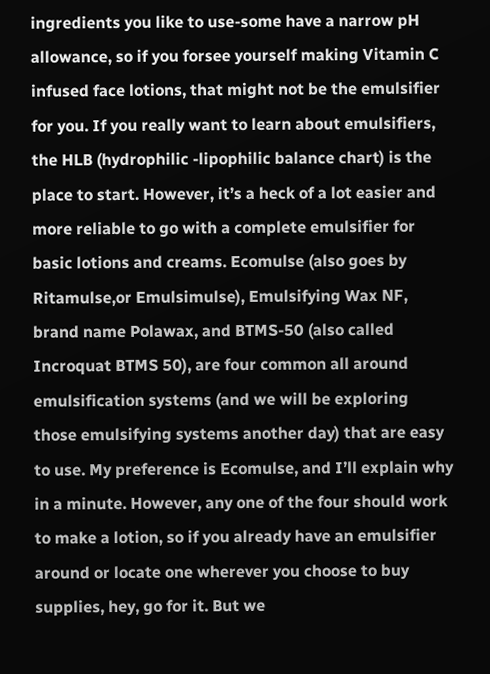ingredients you like to use-some have a narrow pH allowance, so if you forsee yourself making Vitamin C infused face lotions, that might not be the emulsifier for you. If you really want to learn about emulsifiers, the HLB (hydrophilic -lipophilic balance chart) is the place to start. However, it’s a heck of a lot easier and more reliable to go with a complete emulsifier for basic lotions and creams. Ecomulse (also goes by Ritamulse,or Emulsimulse), Emulsifying Wax NF, brand name Polawax, and BTMS-50 (also called Incroquat BTMS 50), are four common all around emulsification systems (and we will be exploring those emulsifying systems another day) that are easy to use. My preference is Ecomulse, and I’ll explain why in a minute. However, any one of the four should work to make a lotion, so if you already have an emulsifier around or locate one wherever you choose to buy supplies, hey, go for it. But we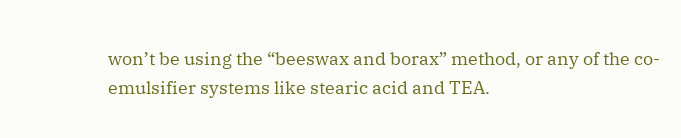won’t be using the “beeswax and borax” method, or any of the co-emulsifier systems like stearic acid and TEA.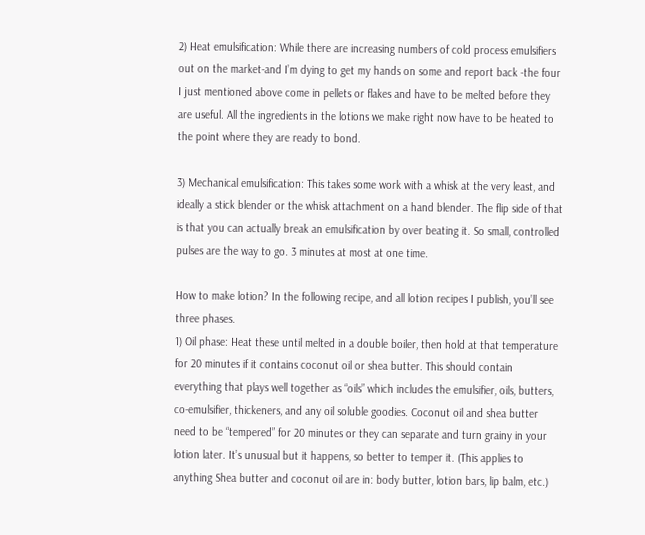2) Heat emulsification: While there are increasing numbers of cold process emulsifiers out on the market-and I’m dying to get my hands on some and report back -the four I just mentioned above come in pellets or flakes and have to be melted before they are useful. All the ingredients in the lotions we make right now have to be heated to the point where they are ready to bond.

3) Mechanical emulsification: This takes some work with a whisk at the very least, and ideally a stick blender or the whisk attachment on a hand blender. The flip side of that is that you can actually break an emulsification by over beating it. So small, controlled pulses are the way to go. 3 minutes at most at one time.

How to make lotion? In the following recipe, and all lotion recipes I publish, you’ll see three phases.
1) Oil phase: Heat these until melted in a double boiler, then hold at that temperature for 20 minutes if it contains coconut oil or shea butter. This should contain everything that plays well together as “oils” which includes the emulsifier, oils, butters, co-emulsifier, thickeners, and any oil soluble goodies. Coconut oil and shea butter need to be “tempered” for 20 minutes or they can separate and turn grainy in your lotion later. It’s unusual but it happens, so better to temper it. (This applies to anything Shea butter and coconut oil are in: body butter, lotion bars, lip balm, etc.)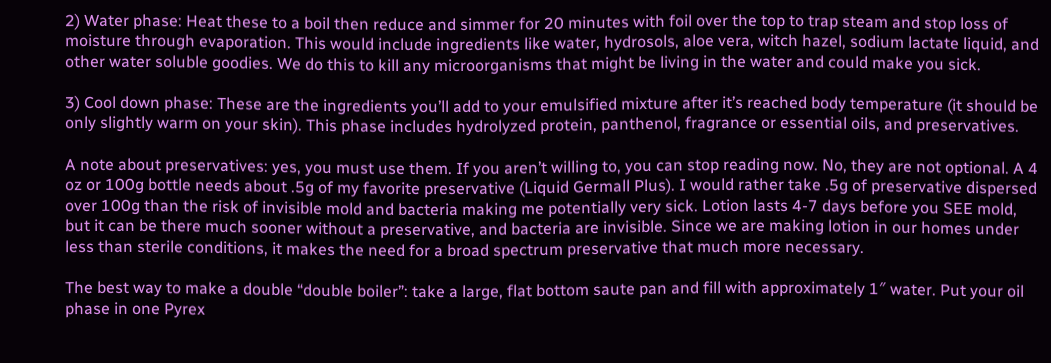2) Water phase: Heat these to a boil then reduce and simmer for 20 minutes with foil over the top to trap steam and stop loss of moisture through evaporation. This would include ingredients like water, hydrosols, aloe vera, witch hazel, sodium lactate liquid, and other water soluble goodies. We do this to kill any microorganisms that might be living in the water and could make you sick.

3) Cool down phase: These are the ingredients you’ll add to your emulsified mixture after it’s reached body temperature (it should be only slightly warm on your skin). This phase includes hydrolyzed protein, panthenol, fragrance or essential oils, and preservatives.

A note about preservatives: yes, you must use them. If you aren’t willing to, you can stop reading now. No, they are not optional. A 4 oz or 100g bottle needs about .5g of my favorite preservative (Liquid Germall Plus). I would rather take .5g of preservative dispersed over 100g than the risk of invisible mold and bacteria making me potentially very sick. Lotion lasts 4-7 days before you SEE mold, but it can be there much sooner without a preservative, and bacteria are invisible. Since we are making lotion in our homes under less than sterile conditions, it makes the need for a broad spectrum preservative that much more necessary.

The best way to make a double “double boiler”: take a large, flat bottom saute pan and fill with approximately 1″ water. Put your oil phase in one Pyrex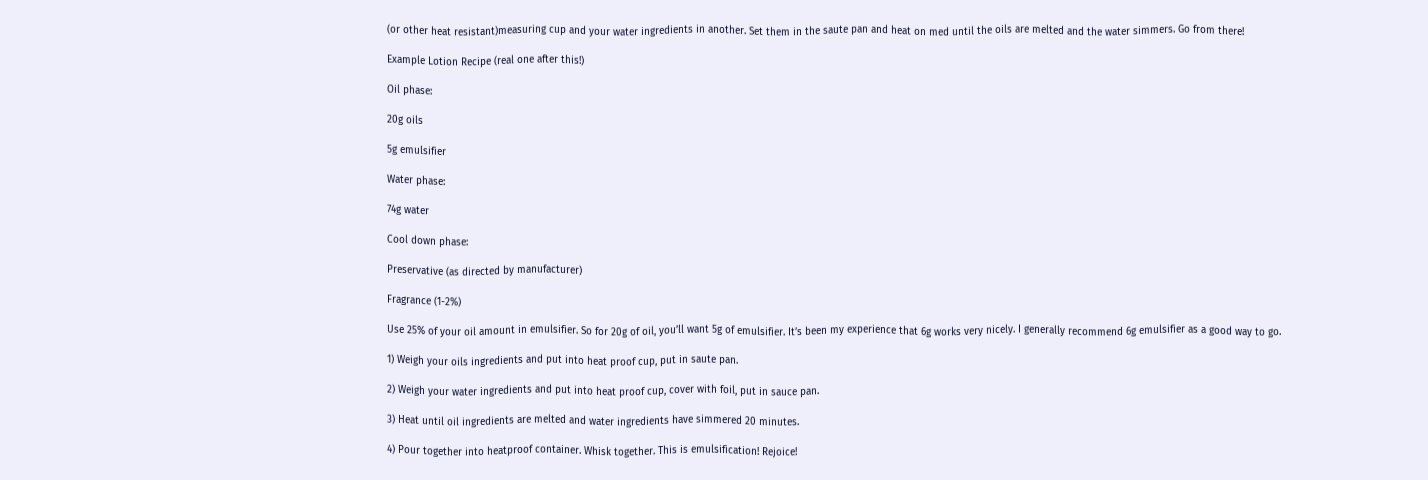(or other heat resistant)measuring cup and your water ingredients in another. Set them in the saute pan and heat on med until the oils are melted and the water simmers. Go from there!

Example Lotion Recipe (real one after this!)

Oil phase:

20g oils

5g emulsifier

Water phase:

74g water

Cool down phase:

Preservative (as directed by manufacturer)

Fragrance (1-2%)

Use 25% of your oil amount in emulsifier. So for 20g of oil, you’ll want 5g of emulsifier. It’s been my experience that 6g works very nicely. I generally recommend 6g emulsifier as a good way to go.

1) Weigh your oils ingredients and put into heat proof cup, put in saute pan.

2) Weigh your water ingredients and put into heat proof cup, cover with foil, put in sauce pan.

3) Heat until oil ingredients are melted and water ingredients have simmered 20 minutes.

4) Pour together into heatproof container. Whisk together. This is emulsification! Rejoice!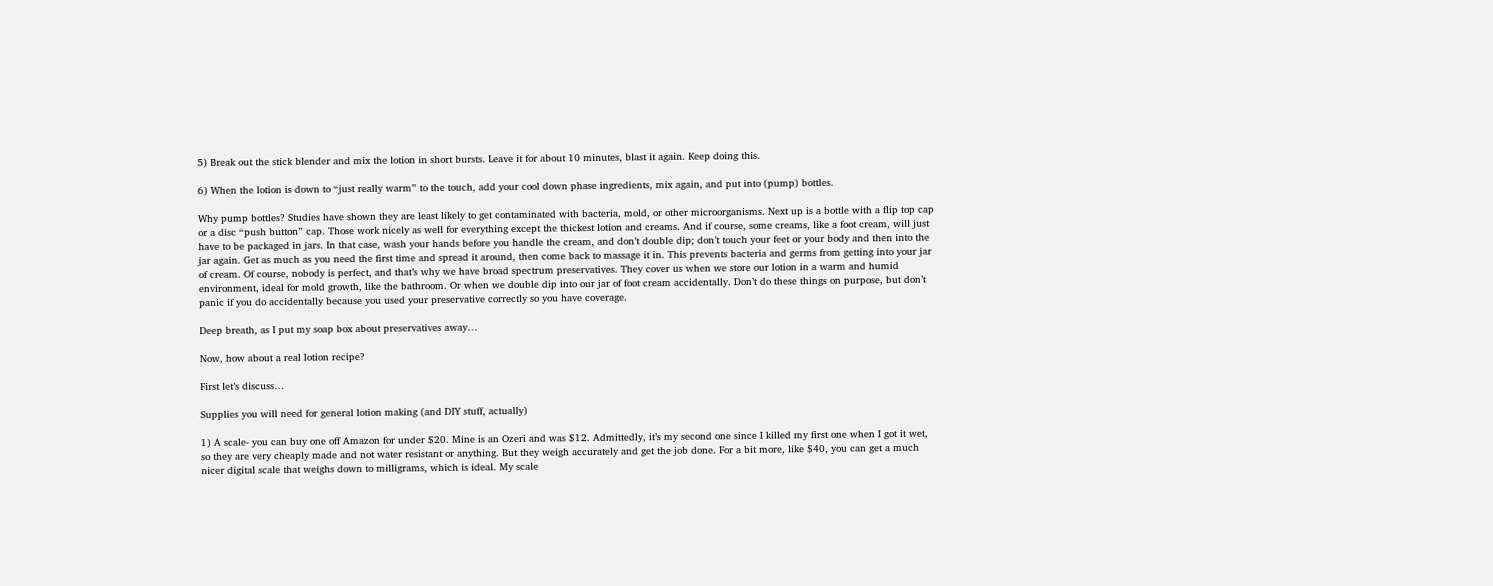5) Break out the stick blender and mix the lotion in short bursts. Leave it for about 10 minutes, blast it again. Keep doing this.

6) When the lotion is down to “just really warm” to the touch, add your cool down phase ingredients, mix again, and put into (pump) bottles.

Why pump bottles? Studies have shown they are least likely to get contaminated with bacteria, mold, or other microorganisms. Next up is a bottle with a flip top cap or a disc “push button” cap. Those work nicely as well for everything except the thickest lotion and creams. And if course, some creams, like a foot cream, will just have to be packaged in jars. In that case, wash your hands before you handle the cream, and don’t double dip; don’t touch your feet or your body and then into the jar again. Get as much as you need the first time and spread it around, then come back to massage it in. This prevents bacteria and germs from getting into your jar of cream. Of course, nobody is perfect, and that’s why we have broad spectrum preservatives. They cover us when we store our lotion in a warm and humid environment, ideal for mold growth, like the bathroom. Or when we double dip into our jar of foot cream accidentally. Don’t do these things on purpose, but don’t panic if you do accidentally because you used your preservative correctly so you have coverage.

Deep breath, as I put my soap box about preservatives away…

Now, how about a real lotion recipe?

First let’s discuss…

Supplies you will need for general lotion making (and DIY stuff, actually)

1) A scale- you can buy one off Amazon for under $20. Mine is an Ozeri and was $12. Admittedly, it’s my second one since I killed my first one when I got it wet, so they are very cheaply made and not water resistant or anything. But they weigh accurately and get the job done. For a bit more, like $40, you can get a much nicer digital scale that weighs down to milligrams, which is ideal. My scale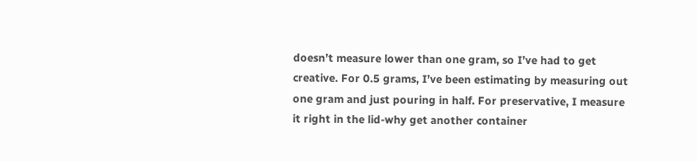doesn’t measure lower than one gram, so I’ve had to get creative. For 0.5 grams, I’ve been estimating by measuring out one gram and just pouring in half. For preservative, I measure it right in the lid-why get another container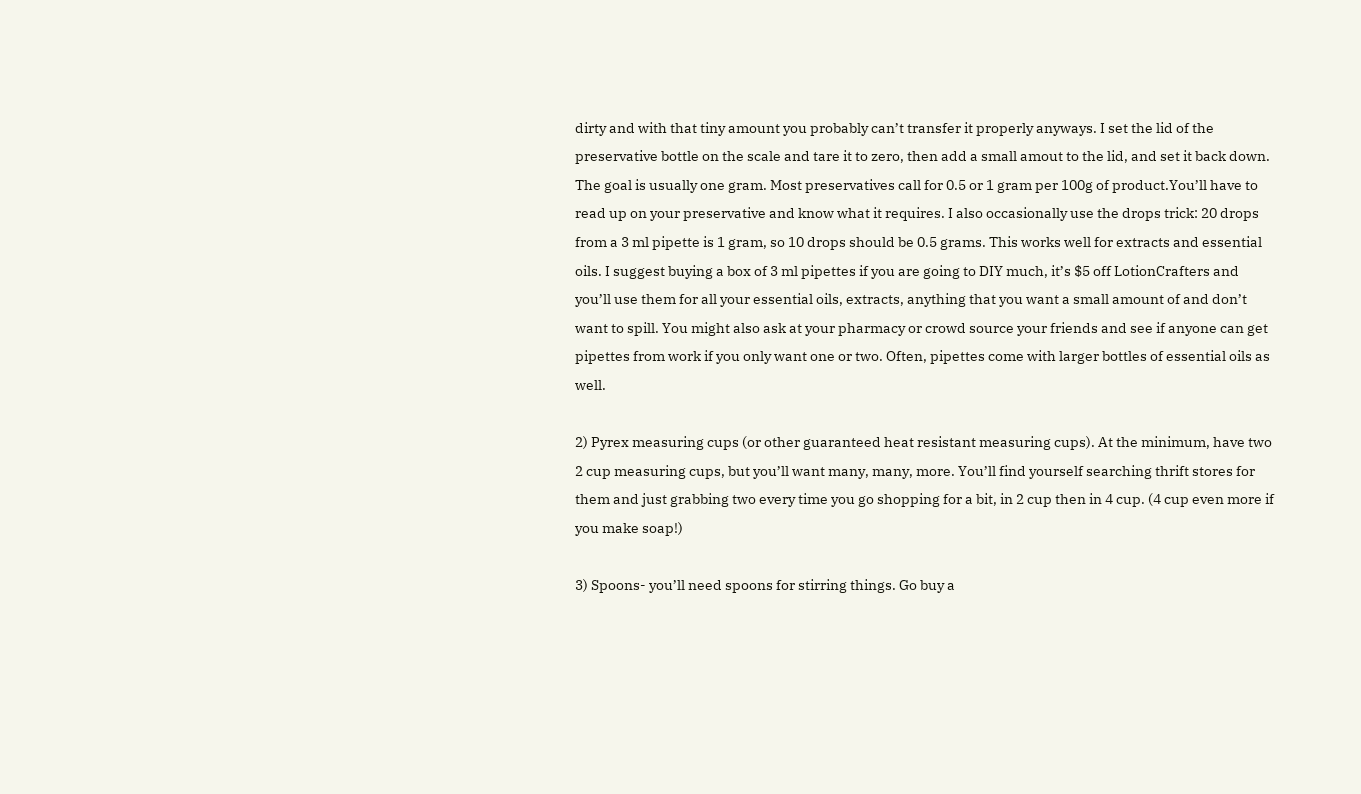dirty and with that tiny amount you probably can’t transfer it properly anyways. I set the lid of the preservative bottle on the scale and tare it to zero, then add a small amout to the lid, and set it back down. The goal is usually one gram. Most preservatives call for 0.5 or 1 gram per 100g of product.You’ll have to read up on your preservative and know what it requires. I also occasionally use the drops trick: 20 drops from a 3 ml pipette is 1 gram, so 10 drops should be 0.5 grams. This works well for extracts and essential oils. I suggest buying a box of 3 ml pipettes if you are going to DIY much, it’s $5 off LotionCrafters and you’ll use them for all your essential oils, extracts, anything that you want a small amount of and don’t want to spill. You might also ask at your pharmacy or crowd source your friends and see if anyone can get pipettes from work if you only want one or two. Often, pipettes come with larger bottles of essential oils as well.

2) Pyrex measuring cups (or other guaranteed heat resistant measuring cups). At the minimum, have two 2 cup measuring cups, but you’ll want many, many, more. You’ll find yourself searching thrift stores for them and just grabbing two every time you go shopping for a bit, in 2 cup then in 4 cup. (4 cup even more if you make soap!)

3) Spoons- you’ll need spoons for stirring things. Go buy a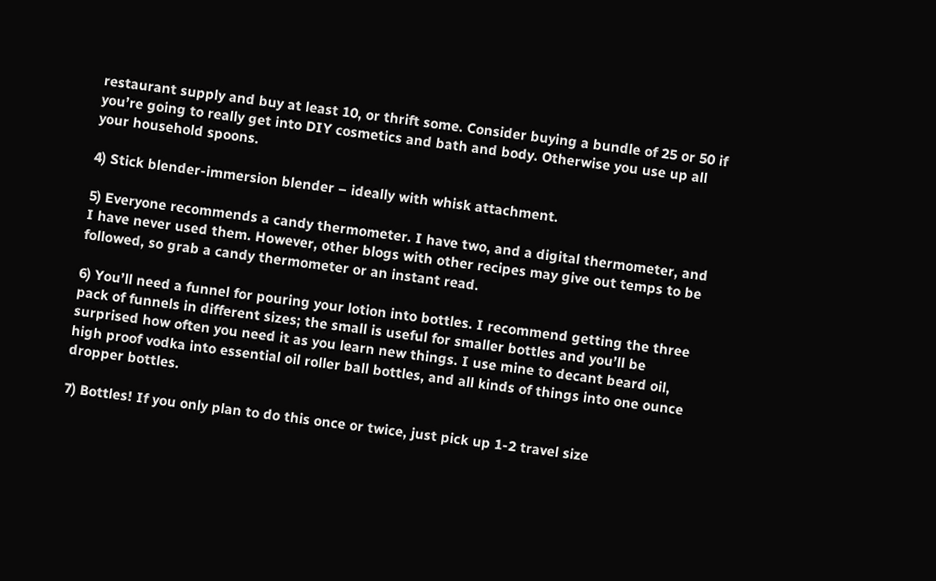restaurant supply and buy at least 10, or thrift some. Consider buying a bundle of 25 or 50 if you’re going to really get into DIY cosmetics and bath and body. Otherwise you use up all your household spoons.

4) Stick blender-immersion blender – ideally with whisk attachment.

5) Everyone recommends a candy thermometer. I have two, and a digital thermometer, and I have never used them. However, other blogs with other recipes may give out temps to be followed, so grab a candy thermometer or an instant read.

6) You’ll need a funnel for pouring your lotion into bottles. I recommend getting the three pack of funnels in different sizes; the small is useful for smaller bottles and you’ll be surprised how often you need it as you learn new things. I use mine to decant beard oil, high proof vodka into essential oil roller ball bottles, and all kinds of things into one ounce dropper bottles.

7) Bottles! If you only plan to do this once or twice, just pick up 1-2 travel size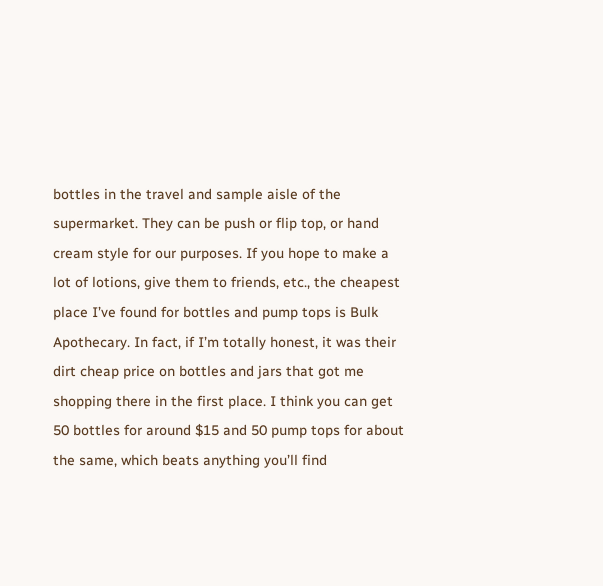bottles in the travel and sample aisle of the supermarket. They can be push or flip top, or hand cream style for our purposes. If you hope to make a lot of lotions, give them to friends, etc., the cheapest place I’ve found for bottles and pump tops is Bulk Apothecary. In fact, if I’m totally honest, it was their dirt cheap price on bottles and jars that got me shopping there in the first place. I think you can get 50 bottles for around $15 and 50 pump tops for about the same, which beats anything you’ll find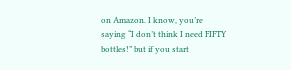on Amazon. I know, you’re saying “I don’t think I need FIFTY bottles!” but if you start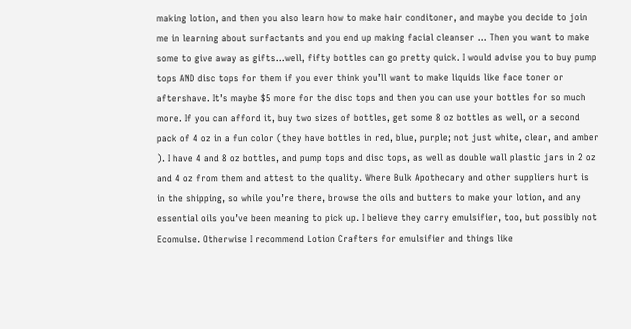making lotion, and then you also learn how to make hair conditoner, and maybe you decide to join me in learning about surfactants and you end up making facial cleanser … Then you want to make some to give away as gifts…well, fifty bottles can go pretty quick. I would advise you to buy pump tops AND disc tops for them if you ever think you’ll want to make liquids like face toner or aftershave. It’s maybe $5 more for the disc tops and then you can use your bottles for so much more. If you can afford it, buy two sizes of bottles, get some 8 oz bottles as well, or a second pack of 4 oz in a fun color (they have bottles in red, blue, purple; not just white, clear, and amber ). I have 4 and 8 oz bottles, and pump tops and disc tops, as well as double wall plastic jars in 2 oz and 4 oz from them and attest to the quality. Where Bulk Apothecary and other suppliers hurt is in the shipping, so while you’re there, browse the oils and butters to make your lotion, and any essential oils you’ve been meaning to pick up. I believe they carry emulsifier, too, but possibly not Ecomulse. Otherwise I recommend Lotion Crafters for emulsifier and things like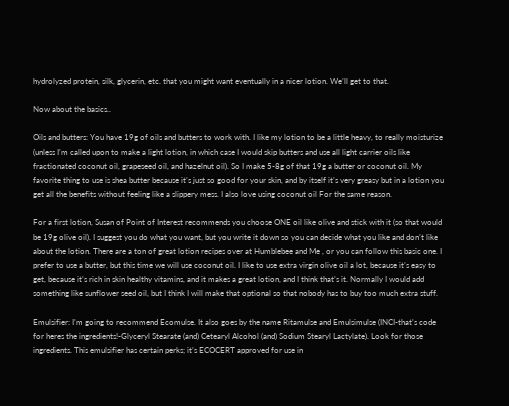hydrolyzed protein, silk, glycerin, etc. that you might want eventually in a nicer lotion. We’ll get to that.

Now about the basics..

Oils and butters: You have 19g of oils and butters to work with. I like my lotion to be a little heavy, to really moisturize (unless I’m called upon to make a light lotion, in which case I would skip butters and use all light carrier oils like fractionated coconut oil, grapeseed oil, and hazelnut oil). So I make 5-8g of that 19g a butter or coconut oil. My favorite thing to use is shea butter because it’s just so good for your skin, and by itself it’s very greasy but in a lotion you get all the benefits without feeling like a slippery mess. I also love using coconut oil For the same reason.

For a first lotion, Susan of Point of Interest recommends you choose ONE oil like olive and stick with it (so that would be 19g olive oil). I suggest you do what you want, but you write it down so you can decide what you like and don’t like about the lotion. There are a ton of great lotion recipes over at Humblebee and Me , or you can follow this basic one. I prefer to use a butter, but this time we will use coconut oil. I like to use extra virgin olive oil a lot, because it’s easy to get, because it’s rich in skin healthy vitamins, and it makes a great lotion, and I think that’s it. Normally I would add something like sunflower seed oil, but I think I will make that optional so that nobody has to buy too much extra stuff.

Emulsifier: I’m going to recommend Ecomulse. It also goes by the name Ritamulse and Emulsimulse (INCI-that’s code for heres the ingredients!-Glyceryl Stearate (and) Cetearyl Alcohol (and) Sodium Stearyl Lactylate). Look for those ingredients. This emulsifier has certain perks; it’s ECOCERT approved for use in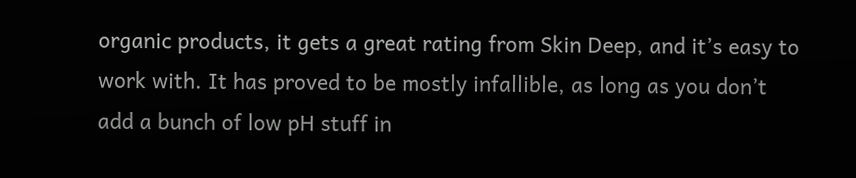organic products, it gets a great rating from Skin Deep, and it’s easy to work with. It has proved to be mostly infallible, as long as you don’t add a bunch of low pH stuff in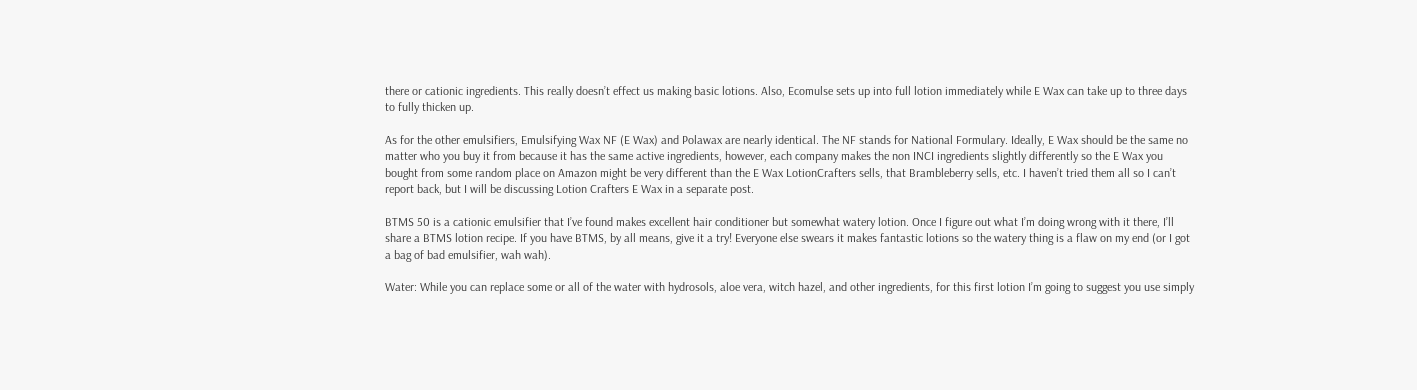there or cationic ingredients. This really doesn’t effect us making basic lotions. Also, Ecomulse sets up into full lotion immediately while E Wax can take up to three days to fully thicken up.

As for the other emulsifiers, Emulsifying Wax NF (E Wax) and Polawax are nearly identical. The NF stands for National Formulary. Ideally, E Wax should be the same no matter who you buy it from because it has the same active ingredients, however, each company makes the non INCI ingredients slightly differently so the E Wax you bought from some random place on Amazon might be very different than the E Wax LotionCrafters sells, that Brambleberry sells, etc. I haven’t tried them all so I can’t report back, but I will be discussing Lotion Crafters E Wax in a separate post.

BTMS 50 is a cationic emulsifier that I’ve found makes excellent hair conditioner but somewhat watery lotion. Once I figure out what I’m doing wrong with it there, I’ll share a BTMS lotion recipe. If you have BTMS, by all means, give it a try! Everyone else swears it makes fantastic lotions so the watery thing is a flaw on my end (or I got a bag of bad emulsifier, wah wah).

Water: While you can replace some or all of the water with hydrosols, aloe vera, witch hazel, and other ingredients, for this first lotion I’m going to suggest you use simply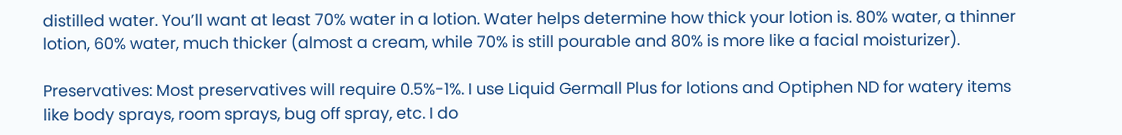distilled water. You’ll want at least 70% water in a lotion. Water helps determine how thick your lotion is. 80% water, a thinner lotion, 60% water, much thicker (almost a cream, while 70% is still pourable and 80% is more like a facial moisturizer).

Preservatives: Most preservatives will require 0.5%-1%. I use Liquid Germall Plus for lotions and Optiphen ND for watery items like body sprays, room sprays, bug off spray, etc. I do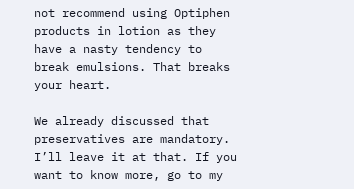not recommend using Optiphen products in lotion as they have a nasty tendency to break emulsions. That breaks your heart.

We already discussed that preservatives are mandatory. I’ll leave it at that. If you want to know more, go to my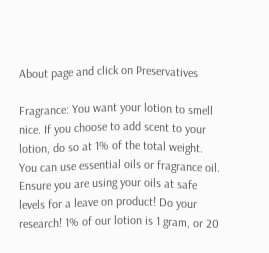About page and click on Preservatives

Fragrance: You want your lotion to smell nice. If you choose to add scent to your lotion, do so at 1% of the total weight. You can use essential oils or fragrance oil. Ensure you are using your oils at safe levels for a leave on product! Do your research! 1% of our lotion is 1 gram, or 20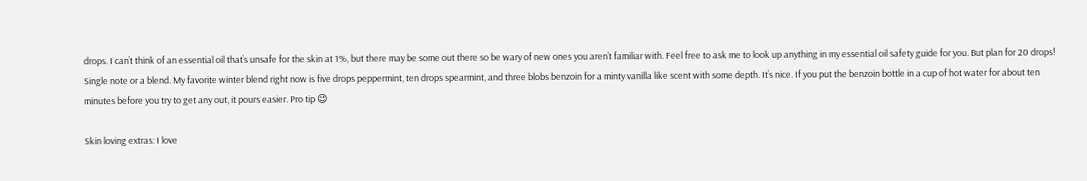drops. I can’t think of an essential oil that’s unsafe for the skin at 1%, but there may be some out there so be wary of new ones you aren’t familiar with. Feel free to ask me to look up anything in my essential oil safety guide for you. But plan for 20 drops! Single note or a blend. My favorite winter blend right now is five drops peppermint, ten drops spearmint, and three blobs benzoin for a minty vanilla like scent with some depth. It’s nice. If you put the benzoin bottle in a cup of hot water for about ten minutes before you try to get any out, it pours easier. Pro tip 😉

Skin loving extras: I love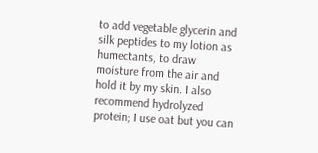to add vegetable glycerin and silk peptides to my lotion as humectants, to draw moisture from the air and hold it by my skin. I also recommend hydrolyzed protein; I use oat but you can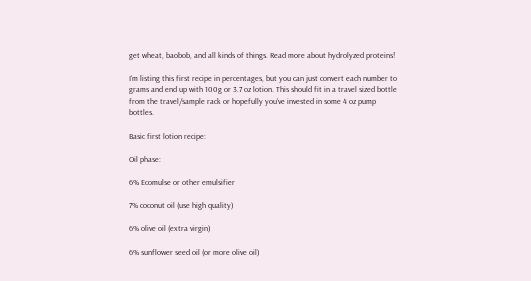get wheat, baobob, and all kinds of things. Read more about hydrolyzed proteins!

I’m listing this first recipe in percentages, but you can just convert each number to grams and end up with 100g or 3.7 oz lotion. This should fit in a travel sized bottle from the travel/sample rack or hopefully you’ve invested in some 4 oz pump bottles.

Basic first lotion recipe:

Oil phase:

6% Ecomulse or other emulsifier

7% coconut oil (use high quality)

6% olive oil (extra virgin)

6% sunflower seed oil (or more olive oil)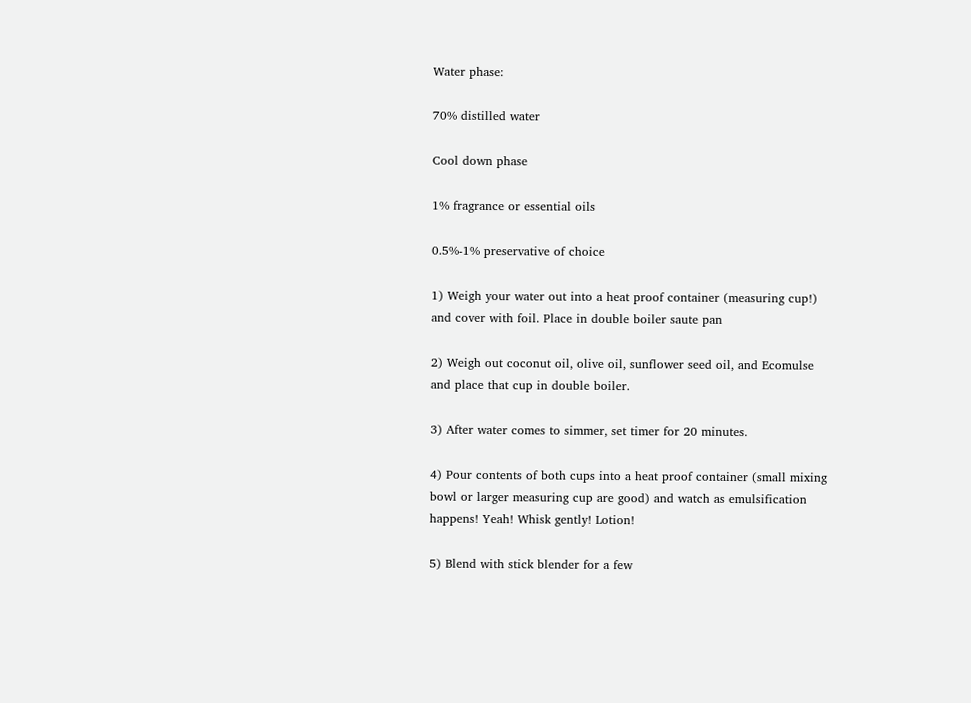Water phase:

70% distilled water

Cool down phase

1% fragrance or essential oils

0.5%-1% preservative of choice

1) Weigh your water out into a heat proof container (measuring cup!) and cover with foil. Place in double boiler saute pan

2) Weigh out coconut oil, olive oil, sunflower seed oil, and Ecomulse and place that cup in double boiler.

3) After water comes to simmer, set timer for 20 minutes.

4) Pour contents of both cups into a heat proof container (small mixing bowl or larger measuring cup are good) and watch as emulsification happens! Yeah! Whisk gently! Lotion!

5) Blend with stick blender for a few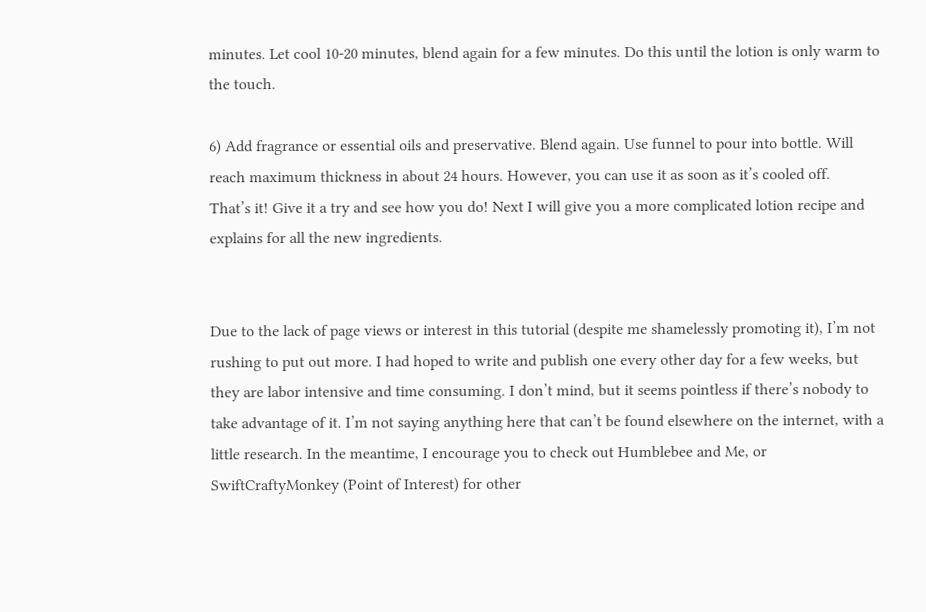minutes. Let cool 10-20 minutes, blend again for a few minutes. Do this until the lotion is only warm to the touch.

6) Add fragrance or essential oils and preservative. Blend again. Use funnel to pour into bottle. Will reach maximum thickness in about 24 hours. However, you can use it as soon as it’s cooled off.
That’s it! Give it a try and see how you do! Next I will give you a more complicated lotion recipe and explains for all the new ingredients.


Due to the lack of page views or interest in this tutorial (despite me shamelessly promoting it), I’m not rushing to put out more. I had hoped to write and publish one every other day for a few weeks, but they are labor intensive and time consuming. I don’t mind, but it seems pointless if there’s nobody to take advantage of it. I’m not saying anything here that can’t be found elsewhere on the internet, with a little research. In the meantime, I encourage you to check out Humblebee and Me, or SwiftCraftyMonkey (Point of Interest) for other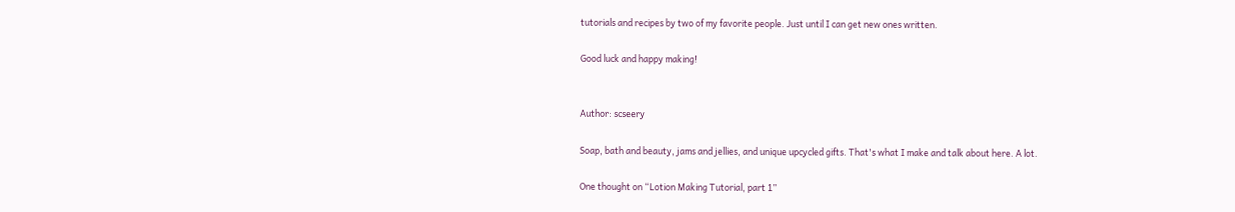tutorials and recipes by two of my favorite people. Just until I can get new ones written.

Good luck and happy making!


Author: scseery

Soap, bath and beauty, jams and jellies, and unique upcycled gifts. That's what I make and talk about here. A lot.

One thought on “Lotion Making Tutorial, part 1”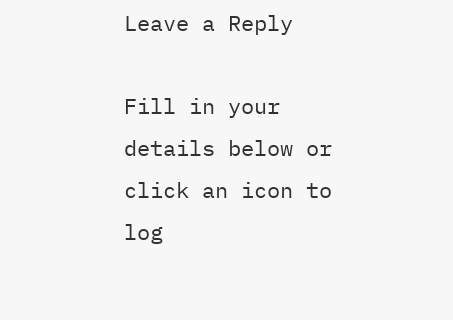Leave a Reply

Fill in your details below or click an icon to log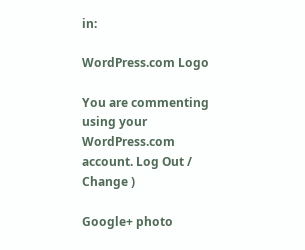in:

WordPress.com Logo

You are commenting using your WordPress.com account. Log Out /  Change )

Google+ photo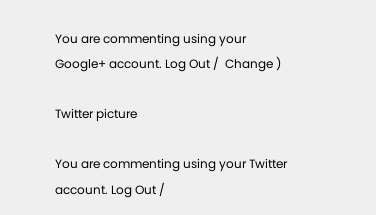You are commenting using your Google+ account. Log Out /  Change )

Twitter picture

You are commenting using your Twitter account. Log Out /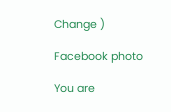Change )

Facebook photo

You are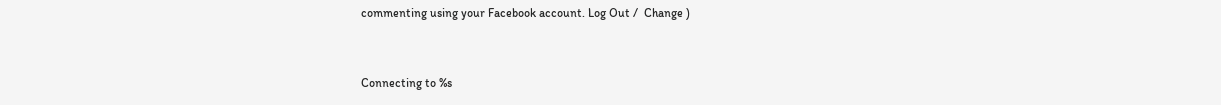commenting using your Facebook account. Log Out /  Change )


Connecting to %s